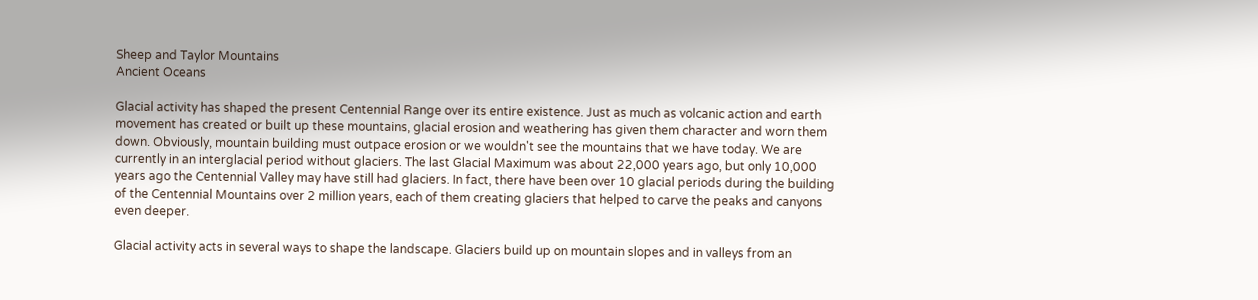Sheep and Taylor Mountains
Ancient Oceans

Glacial activity has shaped the present Centennial Range over its entire existence. Just as much as volcanic action and earth movement has created or built up these mountains, glacial erosion and weathering has given them character and worn them down. Obviously, mountain building must outpace erosion or we wouldn't see the mountains that we have today. We are currently in an interglacial period without glaciers. The last Glacial Maximum was about 22,000 years ago, but only 10,000 years ago the Centennial Valley may have still had glaciers. In fact, there have been over 10 glacial periods during the building of the Centennial Mountains over 2 million years, each of them creating glaciers that helped to carve the peaks and canyons even deeper.

Glacial activity acts in several ways to shape the landscape. Glaciers build up on mountain slopes and in valleys from an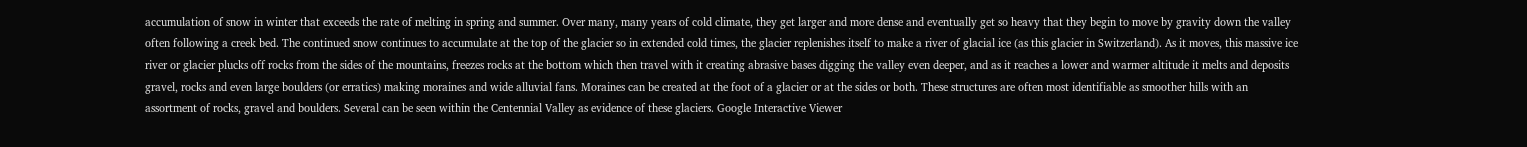accumulation of snow in winter that exceeds the rate of melting in spring and summer. Over many, many years of cold climate, they get larger and more dense and eventually get so heavy that they begin to move by gravity down the valley often following a creek bed. The continued snow continues to accumulate at the top of the glacier so in extended cold times, the glacier replenishes itself to make a river of glacial ice (as this glacier in Switzerland). As it moves, this massive ice river or glacier plucks off rocks from the sides of the mountains, freezes rocks at the bottom which then travel with it creating abrasive bases digging the valley even deeper, and as it reaches a lower and warmer altitude it melts and deposits gravel, rocks and even large boulders (or erratics) making moraines and wide alluvial fans. Moraines can be created at the foot of a glacier or at the sides or both. These structures are often most identifiable as smoother hills with an assortment of rocks, gravel and boulders. Several can be seen within the Centennial Valley as evidence of these glaciers. Google Interactive Viewer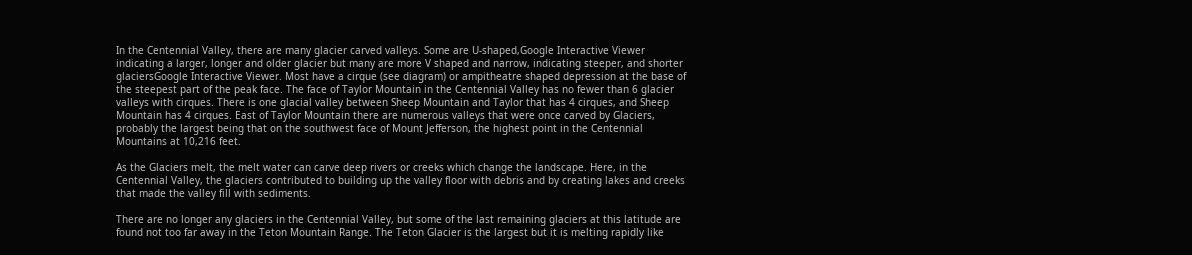In the Centennial Valley, there are many glacier carved valleys. Some are U-shaped,Google Interactive Viewer indicating a larger, longer and older glacier but many are more V shaped and narrow, indicating steeper, and shorter glaciersGoogle Interactive Viewer. Most have a cirque (see diagram) or ampitheatre shaped depression at the base of the steepest part of the peak face. The face of Taylor Mountain in the Centennial Valley has no fewer than 6 glacier valleys with cirques. There is one glacial valley between Sheep Mountain and Taylor that has 4 cirques, and Sheep Mountain has 4 cirques. East of Taylor Mountain there are numerous valleys that were once carved by Glaciers, probably the largest being that on the southwest face of Mount Jefferson, the highest point in the Centennial Mountains at 10,216 feet.

As the Glaciers melt, the melt water can carve deep rivers or creeks which change the landscape. Here, in the Centennial Valley, the glaciers contributed to building up the valley floor with debris and by creating lakes and creeks that made the valley fill with sediments.

There are no longer any glaciers in the Centennial Valley, but some of the last remaining glaciers at this latitude are found not too far away in the Teton Mountain Range. The Teton Glacier is the largest but it is melting rapidly like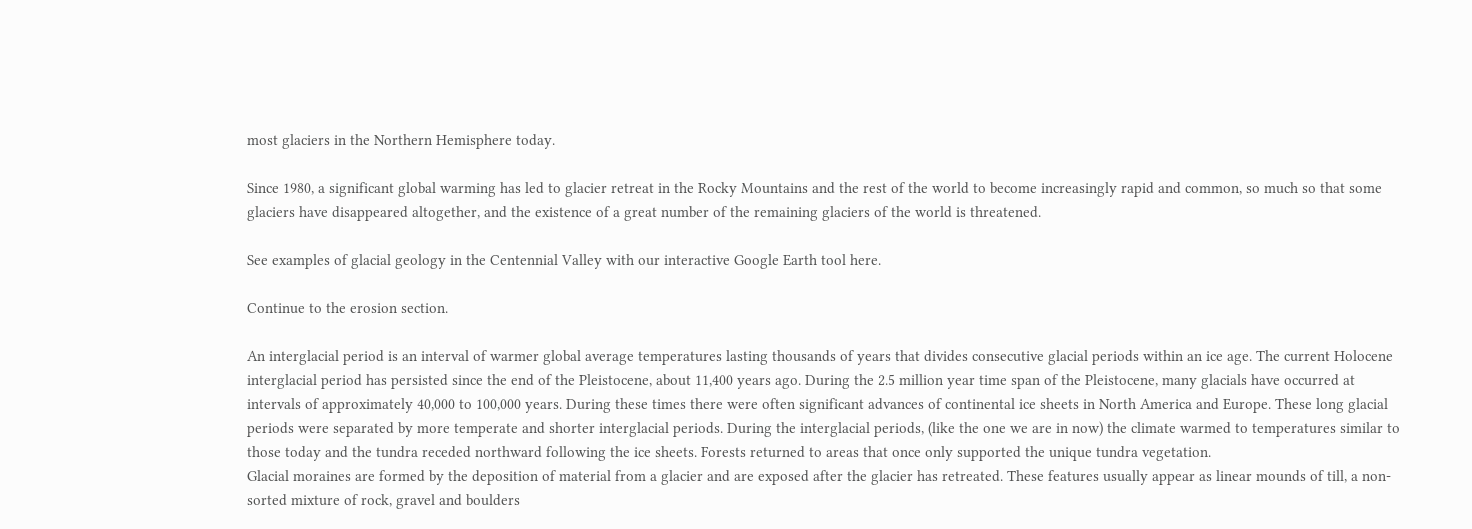most glaciers in the Northern Hemisphere today.

Since 1980, a significant global warming has led to glacier retreat in the Rocky Mountains and the rest of the world to become increasingly rapid and common, so much so that some glaciers have disappeared altogether, and the existence of a great number of the remaining glaciers of the world is threatened.

See examples of glacial geology in the Centennial Valley with our interactive Google Earth tool here.

Continue to the erosion section.

An interglacial period is an interval of warmer global average temperatures lasting thousands of years that divides consecutive glacial periods within an ice age. The current Holocene interglacial period has persisted since the end of the Pleistocene, about 11,400 years ago. During the 2.5 million year time span of the Pleistocene, many glacials have occurred at intervals of approximately 40,000 to 100,000 years. During these times there were often significant advances of continental ice sheets in North America and Europe. These long glacial periods were separated by more temperate and shorter interglacial periods. During the interglacial periods, (like the one we are in now) the climate warmed to temperatures similar to those today and the tundra receded northward following the ice sheets. Forests returned to areas that once only supported the unique tundra vegetation.
Glacial moraines are formed by the deposition of material from a glacier and are exposed after the glacier has retreated. These features usually appear as linear mounds of till, a non-sorted mixture of rock, gravel and boulders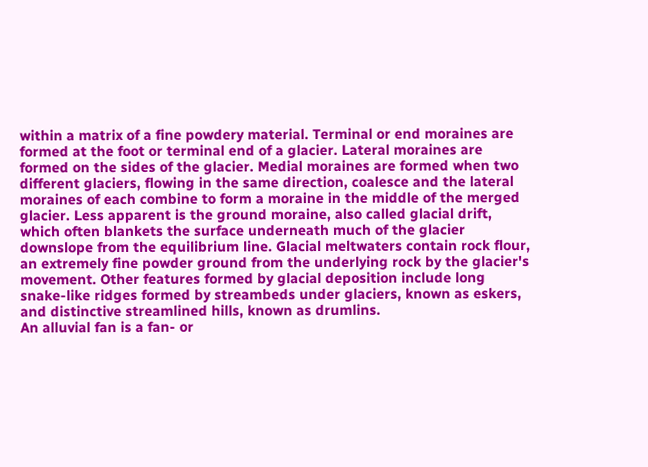within a matrix of a fine powdery material. Terminal or end moraines are formed at the foot or terminal end of a glacier. Lateral moraines are formed on the sides of the glacier. Medial moraines are formed when two different glaciers, flowing in the same direction, coalesce and the lateral moraines of each combine to form a moraine in the middle of the merged glacier. Less apparent is the ground moraine, also called glacial drift, which often blankets the surface underneath much of the glacier downslope from the equilibrium line. Glacial meltwaters contain rock flour, an extremely fine powder ground from the underlying rock by the glacier's movement. Other features formed by glacial deposition include long snake-like ridges formed by streambeds under glaciers, known as eskers, and distinctive streamlined hills, known as drumlins.
An alluvial fan is a fan- or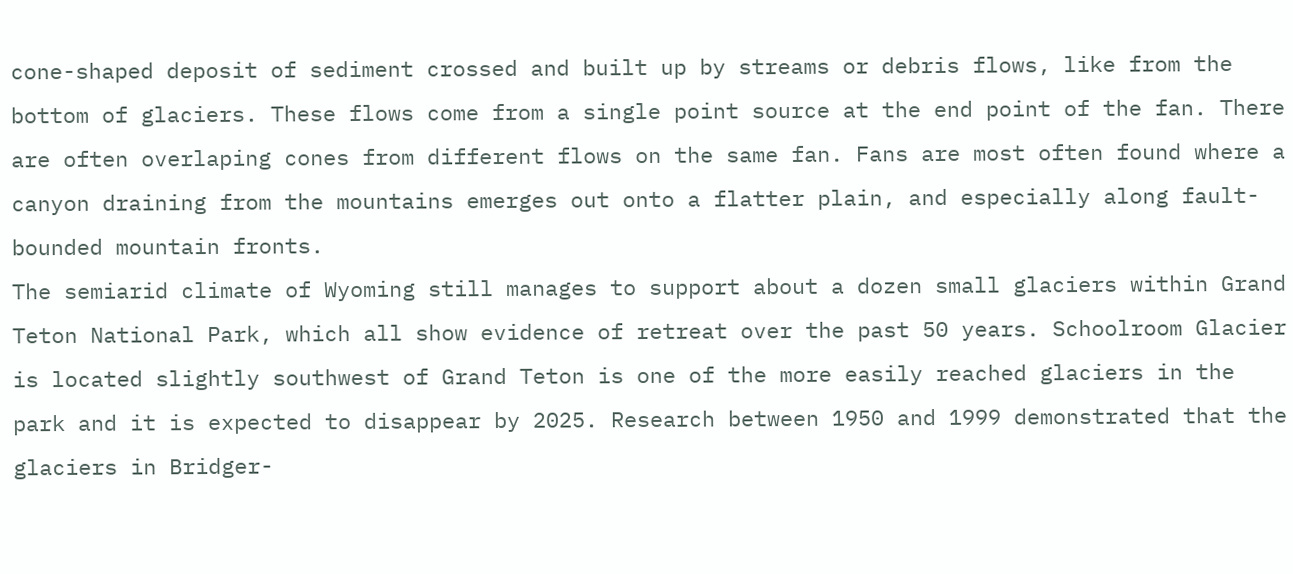cone-shaped deposit of sediment crossed and built up by streams or debris flows, like from the bottom of glaciers. These flows come from a single point source at the end point of the fan. There are often overlaping cones from different flows on the same fan. Fans are most often found where a canyon draining from the mountains emerges out onto a flatter plain, and especially along fault-bounded mountain fronts.
The semiarid climate of Wyoming still manages to support about a dozen small glaciers within Grand Teton National Park, which all show evidence of retreat over the past 50 years. Schoolroom Glacier is located slightly southwest of Grand Teton is one of the more easily reached glaciers in the park and it is expected to disappear by 2025. Research between 1950 and 1999 demonstrated that the glaciers in Bridger-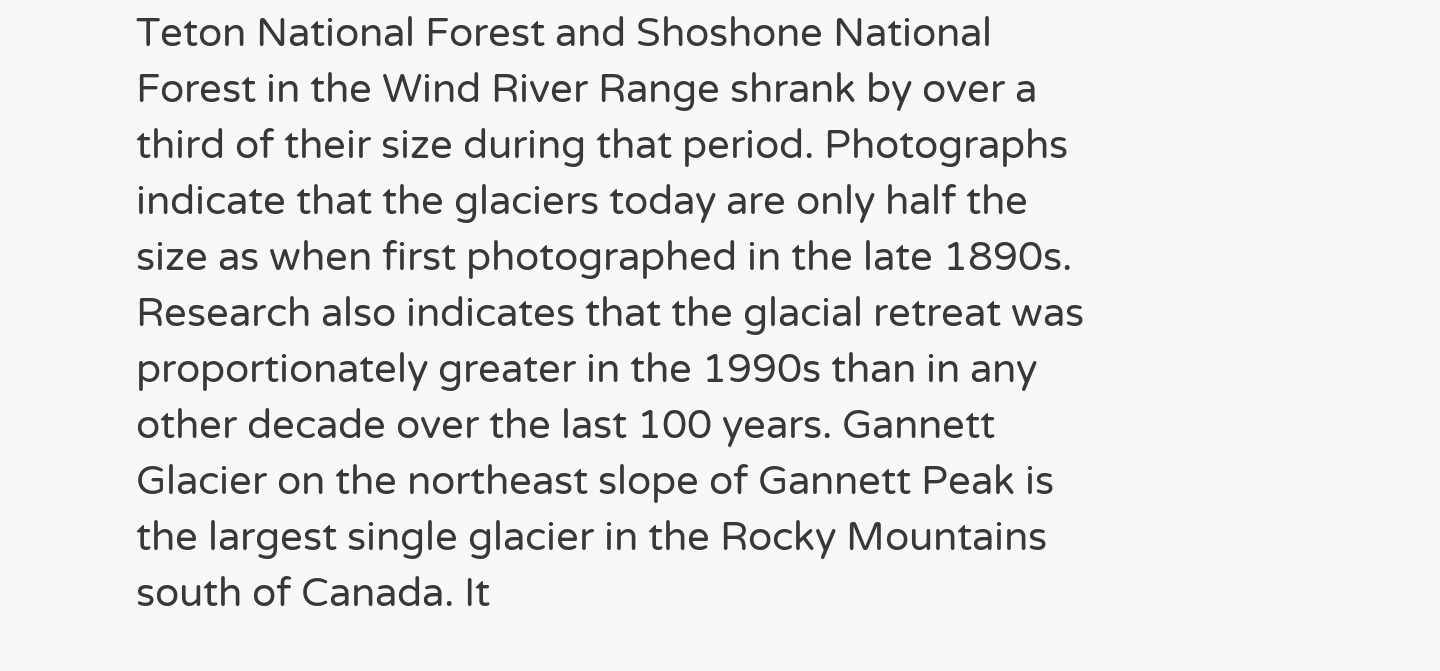Teton National Forest and Shoshone National Forest in the Wind River Range shrank by over a third of their size during that period. Photographs indicate that the glaciers today are only half the size as when first photographed in the late 1890s. Research also indicates that the glacial retreat was proportionately greater in the 1990s than in any other decade over the last 100 years. Gannett Glacier on the northeast slope of Gannett Peak is the largest single glacier in the Rocky Mountains south of Canada. It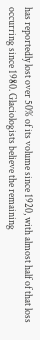has reportedly lost over 50% of its volume since 1920, with almost half of that loss occurring since 1980. Glaciologists believe the remaining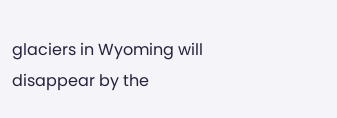glaciers in Wyoming will disappear by the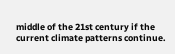middle of the 21st century if the current climate patterns continue.